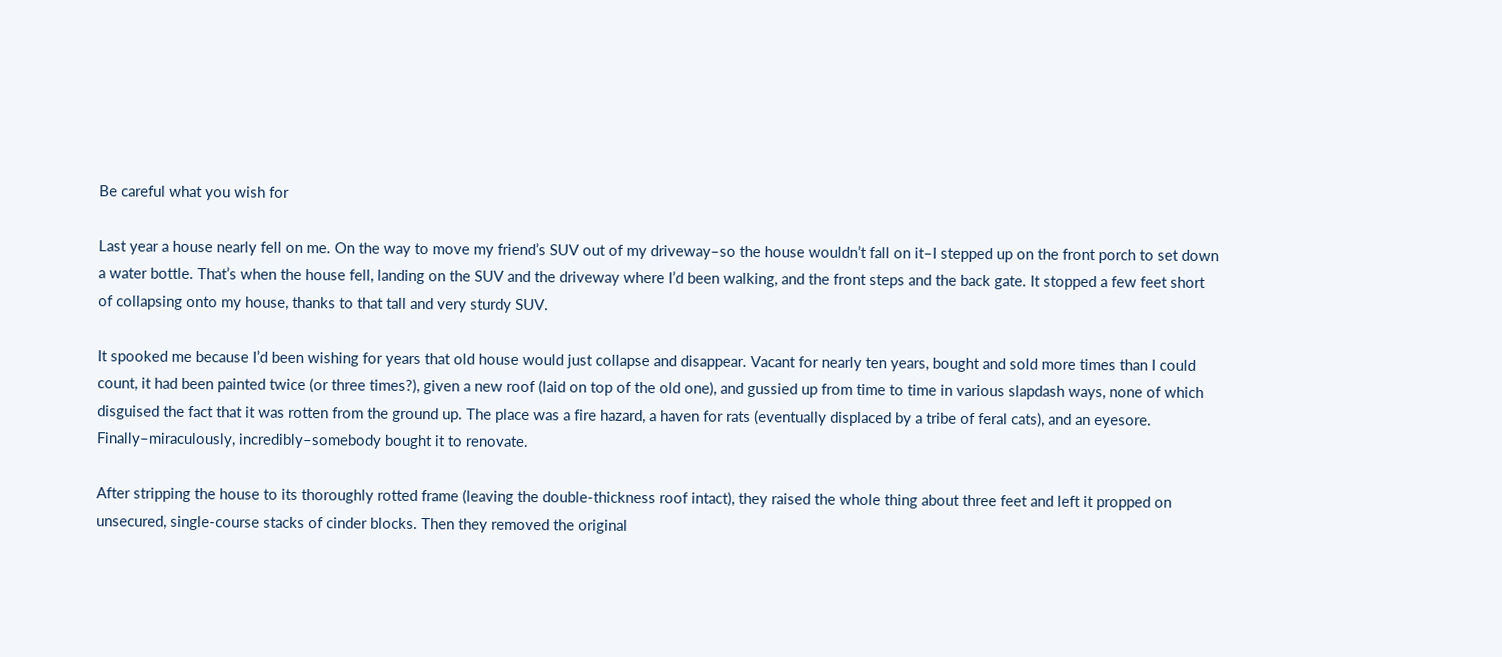Be careful what you wish for

Last year a house nearly fell on me. On the way to move my friend’s SUV out of my driveway–so the house wouldn’t fall on it–I stepped up on the front porch to set down a water bottle. That’s when the house fell, landing on the SUV and the driveway where I’d been walking, and the front steps and the back gate. It stopped a few feet short of collapsing onto my house, thanks to that tall and very sturdy SUV.

It spooked me because I’d been wishing for years that old house would just collapse and disappear. Vacant for nearly ten years, bought and sold more times than I could count, it had been painted twice (or three times?), given a new roof (laid on top of the old one), and gussied up from time to time in various slapdash ways, none of which disguised the fact that it was rotten from the ground up. The place was a fire hazard, a haven for rats (eventually displaced by a tribe of feral cats), and an eyesore. Finally–miraculously, incredibly–somebody bought it to renovate.

After stripping the house to its thoroughly rotted frame (leaving the double-thickness roof intact), they raised the whole thing about three feet and left it propped on unsecured, single-course stacks of cinder blocks. Then they removed the original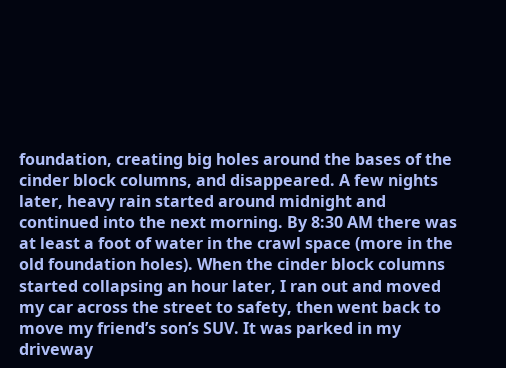foundation, creating big holes around the bases of the cinder block columns, and disappeared. A few nights later, heavy rain started around midnight and continued into the next morning. By 8:30 AM there was at least a foot of water in the crawl space (more in the old foundation holes). When the cinder block columns started collapsing an hour later, I ran out and moved my car across the street to safety, then went back to move my friend’s son’s SUV. It was parked in my driveway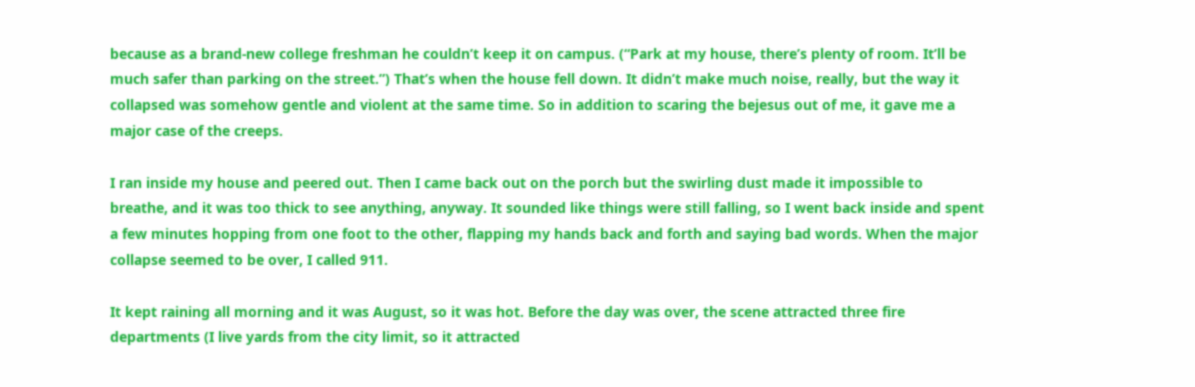because as a brand-new college freshman he couldn’t keep it on campus. (“Park at my house, there’s plenty of room. It’ll be much safer than parking on the street.”) That’s when the house fell down. It didn’t make much noise, really, but the way it collapsed was somehow gentle and violent at the same time. So in addition to scaring the bejesus out of me, it gave me a major case of the creeps.

I ran inside my house and peered out. Then I came back out on the porch but the swirling dust made it impossible to breathe, and it was too thick to see anything, anyway. It sounded like things were still falling, so I went back inside and spent a few minutes hopping from one foot to the other, flapping my hands back and forth and saying bad words. When the major collapse seemed to be over, I called 911.

It kept raining all morning and it was August, so it was hot. Before the day was over, the scene attracted three fire departments (I live yards from the city limit, so it attracted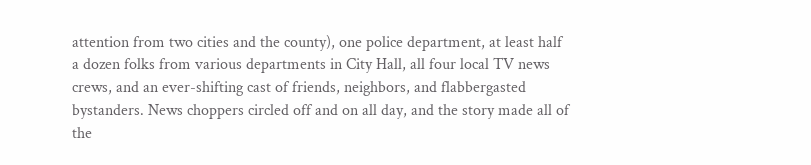attention from two cities and the county), one police department, at least half a dozen folks from various departments in City Hall, all four local TV news crews, and an ever-shifting cast of friends, neighbors, and flabbergasted bystanders. News choppers circled off and on all day, and the story made all of the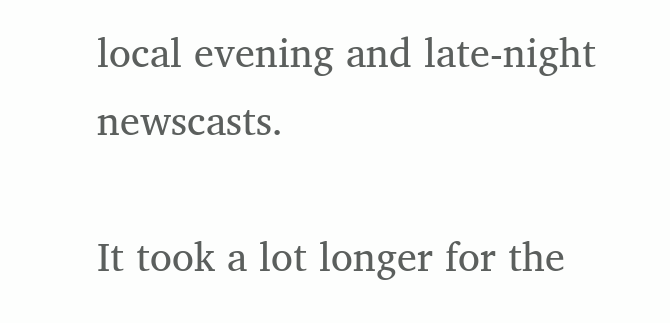local evening and late-night newscasts.

It took a lot longer for the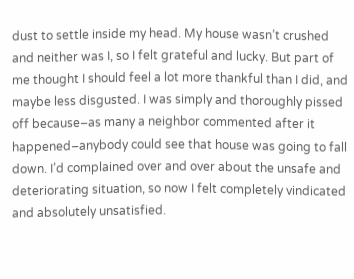dust to settle inside my head. My house wasn’t crushed and neither was I, so I felt grateful and lucky. But part of me thought I should feel a lot more thankful than I did, and maybe less disgusted. I was simply and thoroughly pissed off because–as many a neighbor commented after it happened–anybody could see that house was going to fall down. I’d complained over and over about the unsafe and deteriorating situation, so now I felt completely vindicated and absolutely unsatisfied.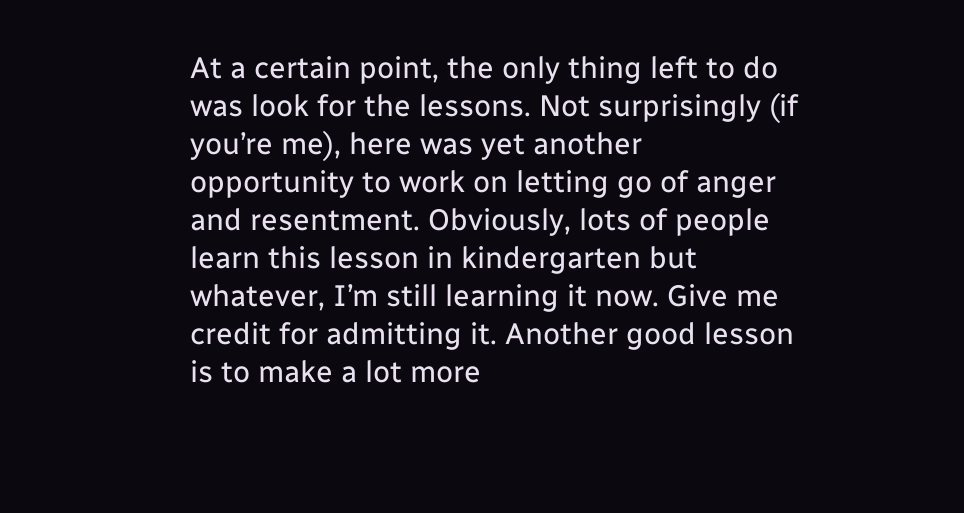At a certain point, the only thing left to do was look for the lessons. Not surprisingly (if you’re me), here was yet another opportunity to work on letting go of anger and resentment. Obviously, lots of people learn this lesson in kindergarten but whatever, I’m still learning it now. Give me credit for admitting it. Another good lesson is to make a lot more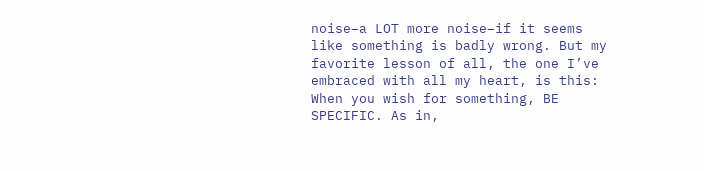noise–a LOT more noise–if it seems like something is badly wrong. But my favorite lesson of all, the one I’ve embraced with all my heart, is this: When you wish for something, BE SPECIFIC. As in,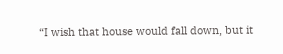“I wish that house would fall down, but it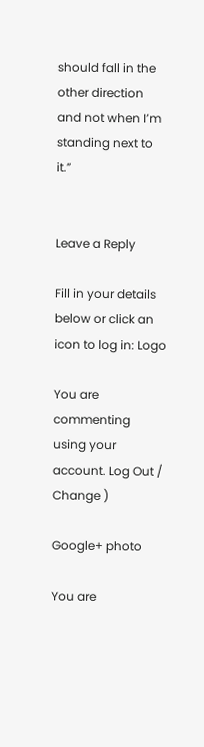should fall in the other direction and not when I’m standing next to it.”


Leave a Reply

Fill in your details below or click an icon to log in: Logo

You are commenting using your account. Log Out /  Change )

Google+ photo

You are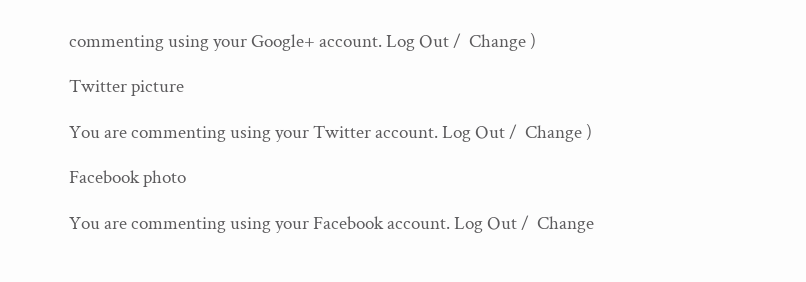commenting using your Google+ account. Log Out /  Change )

Twitter picture

You are commenting using your Twitter account. Log Out /  Change )

Facebook photo

You are commenting using your Facebook account. Log Out /  Change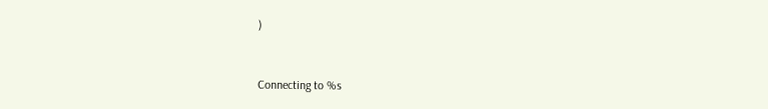)


Connecting to %s